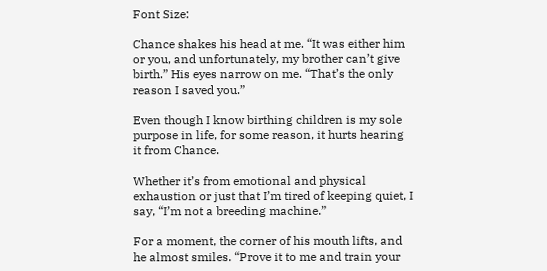Font Size:

Chance shakes his head at me. “It was either him or you, and unfortunately, my brother can’t give birth.” His eyes narrow on me. “That’s the only reason I saved you.”

Even though I know birthing children is my sole purpose in life, for some reason, it hurts hearing it from Chance.

Whether it’s from emotional and physical exhaustion or just that I’m tired of keeping quiet, I say, “I’m not a breeding machine.”

For a moment, the corner of his mouth lifts, and he almost smiles. “Prove it to me and train your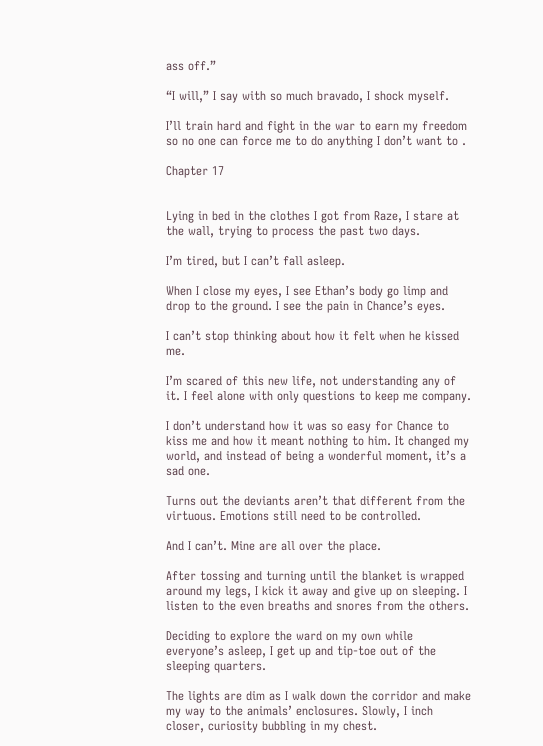ass off.”

“I will,” I say with so much bravado, I shock myself.

I’ll train hard and fight in the war to earn my freedom so no one can force me to do anything I don’t want to .

Chapter 17


Lying in bed in the clothes I got from Raze, I stare at the wall, trying to process the past two days.

I’m tired, but I can’t fall asleep.

When I close my eyes, I see Ethan’s body go limp and drop to the ground. I see the pain in Chance’s eyes.

I can’t stop thinking about how it felt when he kissed me.

I’m scared of this new life, not understanding any of it. I feel alone with only questions to keep me company.

I don’t understand how it was so easy for Chance to kiss me and how it meant nothing to him. It changed my world, and instead of being a wonderful moment, it’s a sad one.

Turns out the deviants aren’t that different from the virtuous. Emotions still need to be controlled.

And I can’t. Mine are all over the place.

After tossing and turning until the blanket is wrapped around my legs, I kick it away and give up on sleeping. I listen to the even breaths and snores from the others.

Deciding to explore the ward on my own while everyone’s asleep, I get up and tip-toe out of the sleeping quarters.

The lights are dim as I walk down the corridor and make my way to the animals’ enclosures. Slowly, I inch closer, curiosity bubbling in my chest.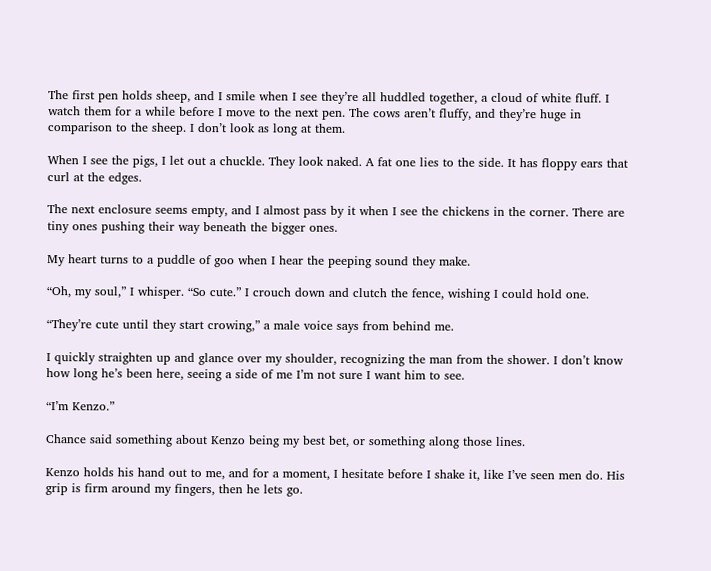The first pen holds sheep, and I smile when I see they’re all huddled together, a cloud of white fluff. I watch them for a while before I move to the next pen. The cows aren’t fluffy, and they’re huge in comparison to the sheep. I don’t look as long at them.

When I see the pigs, I let out a chuckle. They look naked. A fat one lies to the side. It has floppy ears that curl at the edges.

The next enclosure seems empty, and I almost pass by it when I see the chickens in the corner. There are tiny ones pushing their way beneath the bigger ones.

My heart turns to a puddle of goo when I hear the peeping sound they make.

“Oh, my soul,” I whisper. “So cute.” I crouch down and clutch the fence, wishing I could hold one.

“They’re cute until they start crowing,” a male voice says from behind me.

I quickly straighten up and glance over my shoulder, recognizing the man from the shower. I don’t know how long he’s been here, seeing a side of me I’m not sure I want him to see.

“I’m Kenzo.”

Chance said something about Kenzo being my best bet, or something along those lines.

Kenzo holds his hand out to me, and for a moment, I hesitate before I shake it, like I’ve seen men do. His grip is firm around my fingers, then he lets go.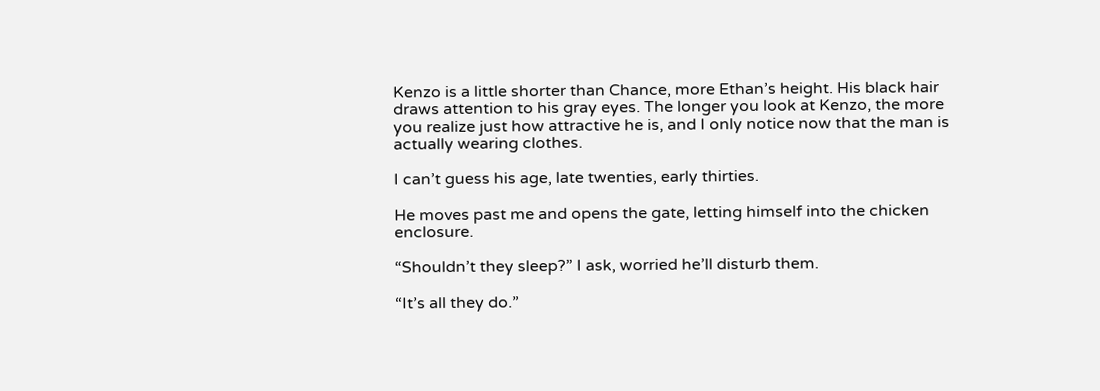Kenzo is a little shorter than Chance, more Ethan’s height. His black hair draws attention to his gray eyes. The longer you look at Kenzo, the more you realize just how attractive he is, and I only notice now that the man is actually wearing clothes.

I can’t guess his age, late twenties, early thirties.

He moves past me and opens the gate, letting himself into the chicken enclosure.

“Shouldn’t they sleep?” I ask, worried he’ll disturb them.

“It’s all they do.”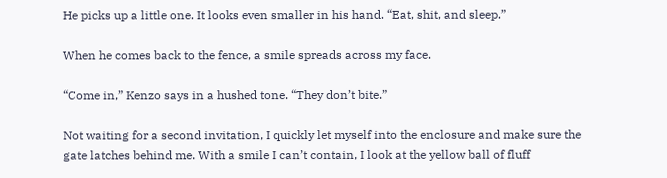He picks up a little one. It looks even smaller in his hand. “Eat, shit, and sleep.”

When he comes back to the fence, a smile spreads across my face.

“Come in,” Kenzo says in a hushed tone. “They don’t bite.”

Not waiting for a second invitation, I quickly let myself into the enclosure and make sure the gate latches behind me. With a smile I can’t contain, I look at the yellow ball of fluff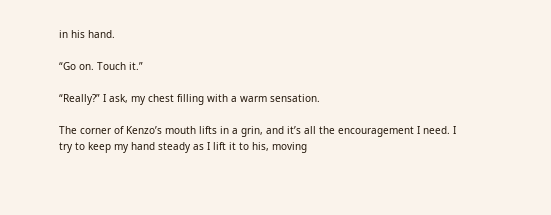in his hand.

“Go on. Touch it.”

“Really?” I ask, my chest filling with a warm sensation.

The corner of Kenzo’s mouth lifts in a grin, and it’s all the encouragement I need. I try to keep my hand steady as I lift it to his, moving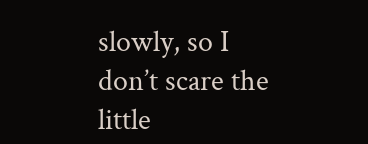slowly, so I don’t scare the little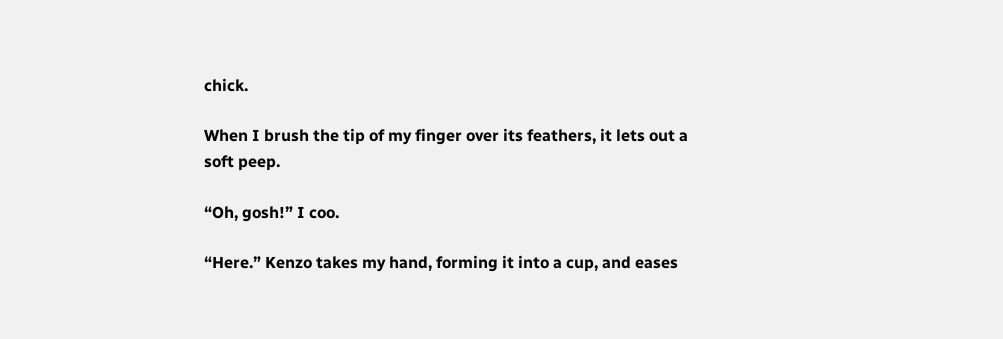chick.

When I brush the tip of my finger over its feathers, it lets out a soft peep.

“Oh, gosh!” I coo.

“Here.” Kenzo takes my hand, forming it into a cup, and eases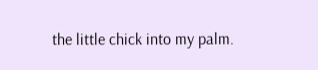the little chick into my palm.